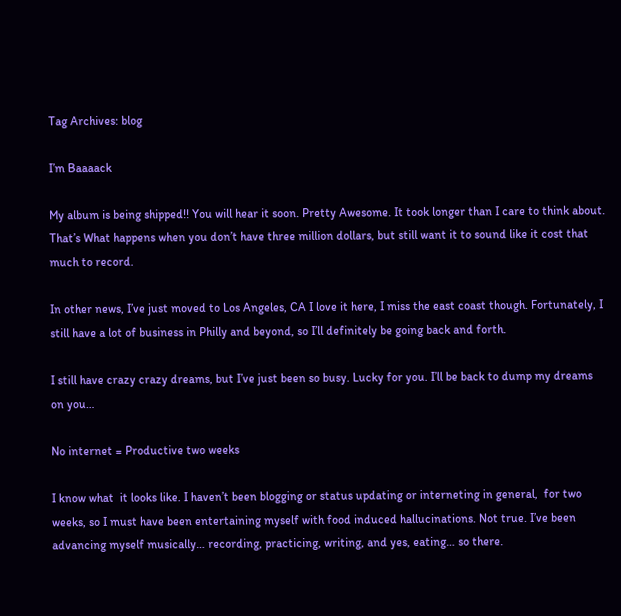Tag Archives: blog

I’m Baaaack

My album is being shipped!! You will hear it soon. Pretty Awesome. It took longer than I care to think about. That’s What happens when you don’t have three million dollars, but still want it to sound like it cost that much to record.

In other news, I’ve just moved to Los Angeles, CA I love it here, I miss the east coast though. Fortunately, I still have a lot of business in Philly and beyond, so I’ll definitely be going back and forth.

I still have crazy crazy dreams, but I’ve just been so busy. Lucky for you. I’ll be back to dump my dreams on you…

No internet = Productive two weeks

I know what  it looks like. I haven’t been blogging or status updating or interneting in general,  for two weeks, so I must have been entertaining myself with food induced hallucinations. Not true. I’ve been advancing myself musically… recording, practicing, writing, and yes, eating… so there.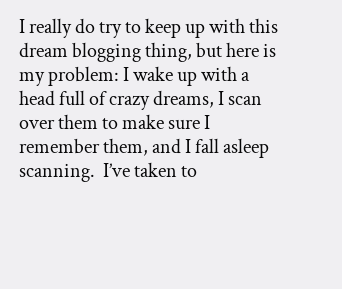I really do try to keep up with this dream blogging thing, but here is my problem: I wake up with a head full of crazy dreams, I scan over them to make sure I remember them, and I fall asleep scanning.  I’ve taken to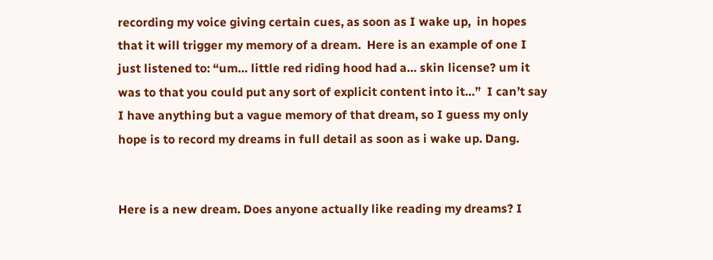recording my voice giving certain cues, as soon as I wake up,  in hopes that it will trigger my memory of a dream.  Here is an example of one I just listened to: “um… little red riding hood had a… skin license? um it was to that you could put any sort of explicit content into it…”  I can’t say I have anything but a vague memory of that dream, so I guess my only hope is to record my dreams in full detail as soon as i wake up. Dang.


Here is a new dream. Does anyone actually like reading my dreams? I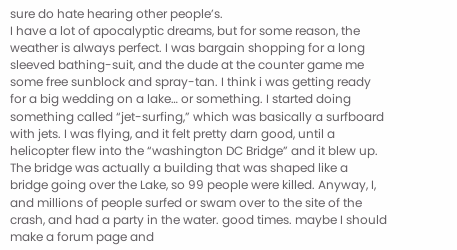sure do hate hearing other people’s.
I have a lot of apocalyptic dreams, but for some reason, the weather is always perfect. I was bargain shopping for a long sleeved bathing-suit, and the dude at the counter game me some free sunblock and spray-tan. I think i was getting ready for a big wedding on a lake… or something. I started doing something called “jet-surfing,” which was basically a surfboard with jets. I was flying, and it felt pretty darn good, until a helicopter flew into the “washington DC Bridge” and it blew up. The bridge was actually a building that was shaped like a bridge going over the Lake, so 99 people were killed. Anyway, I, and millions of people surfed or swam over to the site of the crash, and had a party in the water. good times. maybe I should make a forum page and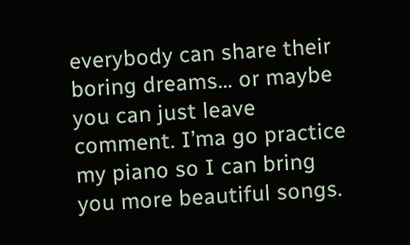everybody can share their boring dreams… or maybe you can just leave comment. I’ma go practice my piano so I can bring you more beautiful songs.